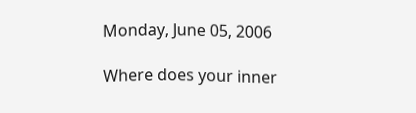Monday, June 05, 2006

Where does your inner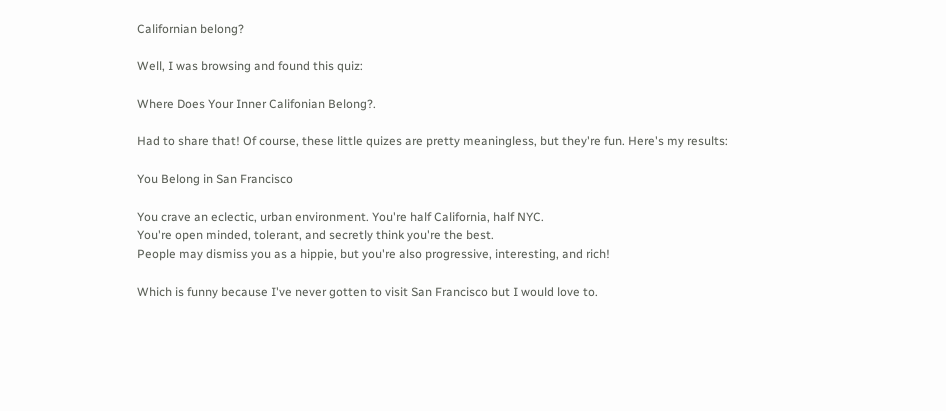Californian belong?

Well, I was browsing and found this quiz:

Where Does Your Inner Califonian Belong?.

Had to share that! Of course, these little quizes are pretty meaningless, but they're fun. Here's my results:

You Belong in San Francisco

You crave an eclectic, urban environment. You're half California, half NYC.
You're open minded, tolerant, and secretly think you're the best.
People may dismiss you as a hippie, but you're also progressive, interesting, and rich!

Which is funny because I've never gotten to visit San Francisco but I would love to.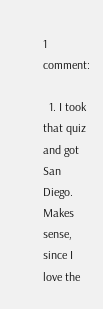1 comment:

  1. I took that quiz and got San Diego. Makes sense, since I love the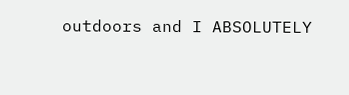outdoors and I ABSOLUTELY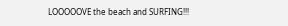LOOOOOVE the beach and SURFING!!!